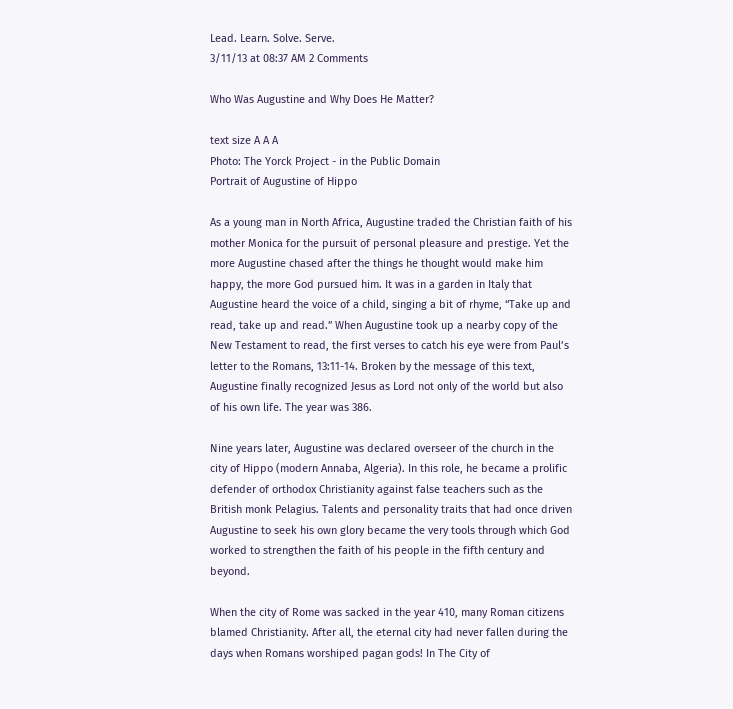Lead. Learn. Solve. Serve.
3/11/13 at 08:37 AM 2 Comments

Who Was Augustine and Why Does He Matter?

text size A A A
Photo: The Yorck Project - in the Public Domain
Portrait of Augustine of Hippo

As a young man in North Africa, Augustine traded the Christian faith of his mother Monica for the pursuit of personal pleasure and prestige. Yet the more Augustine chased after the things he thought would make him happy, the more God pursued him. It was in a garden in Italy that Augustine heard the voice of a child, singing a bit of rhyme, “Take up and read, take up and read.” When Augustine took up a nearby copy of the New Testament to read, the first verses to catch his eye were from Paul’s letter to the Romans, 13:11-14. Broken by the message of this text, Augustine finally recognized Jesus as Lord not only of the world but also of his own life. The year was 386.

Nine years later, Augustine was declared overseer of the church in the city of Hippo (modern Annaba, Algeria). In this role, he became a prolific defender of orthodox Christianity against false teachers such as the British monk Pelagius. Talents and personality traits that had once driven Augustine to seek his own glory became the very tools through which God worked to strengthen the faith of his people in the fifth century and beyond.

When the city of Rome was sacked in the year 410, many Roman citizens blamed Christianity. After all, the eternal city had never fallen during the days when Romans worshiped pagan gods! In The City of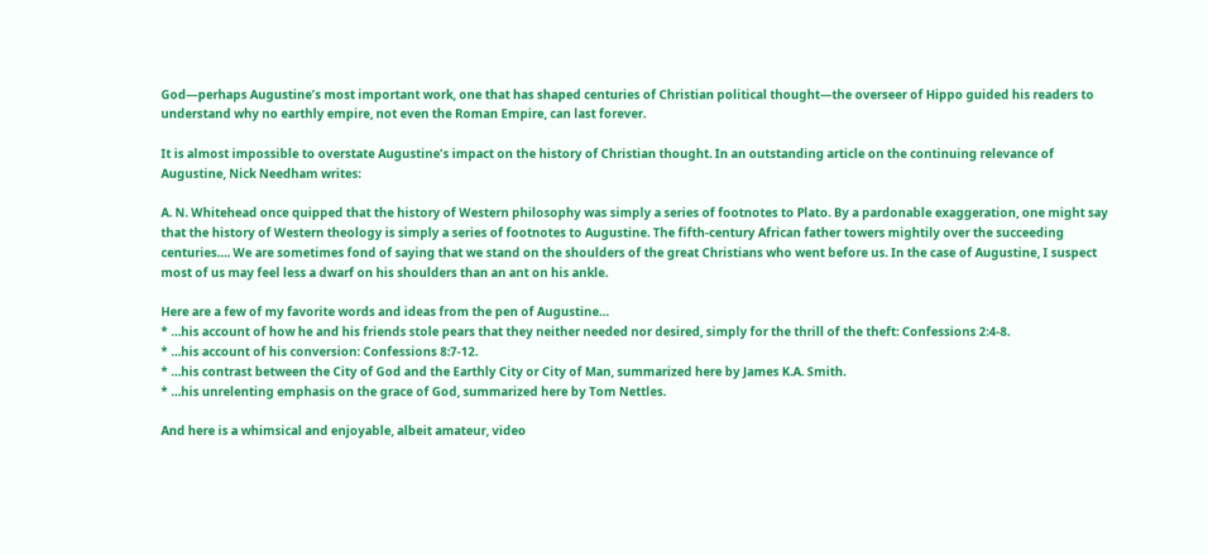God—perhaps Augustine’s most important work, one that has shaped centuries of Christian political thought—the overseer of Hippo guided his readers to understand why no earthly empire, not even the Roman Empire, can last forever.

It is almost impossible to overstate Augustine’s impact on the history of Christian thought. In an outstanding article on the continuing relevance of Augustine, Nick Needham writes:

A. N. Whitehead once quipped that the history of Western philosophy was simply a series of footnotes to Plato. By a pardonable exaggeration, one might say that the history of Western theology is simply a series of footnotes to Augustine. The fifth-century African father towers mightily over the succeeding centuries…. We are sometimes fond of saying that we stand on the shoulders of the great Christians who went before us. In the case of Augustine, I suspect most of us may feel less a dwarf on his shoulders than an ant on his ankle.

Here are a few of my favorite words and ideas from the pen of Augustine…
* …his account of how he and his friends stole pears that they neither needed nor desired, simply for the thrill of the theft: Confessions 2:4-8.
* …his account of his conversion: Confessions 8:7-12.
* …his contrast between the City of God and the Earthly City or City of Man, summarized here by James K.A. Smith.
* …his unrelenting emphasis on the grace of God, summarized here by Tom Nettles.

And here is a whimsical and enjoyable, albeit amateur, video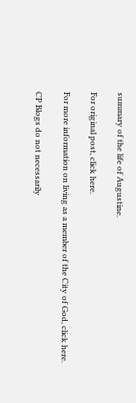summary of the life of Augustine.

For original post, click here.

For more information on living as a member of the City of God, click here.

CP Blogs do not necessarily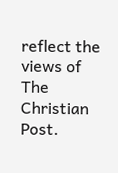reflect the views of The Christian Post.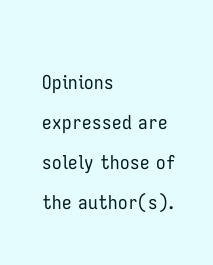Opinions expressed are solely those of the author(s).